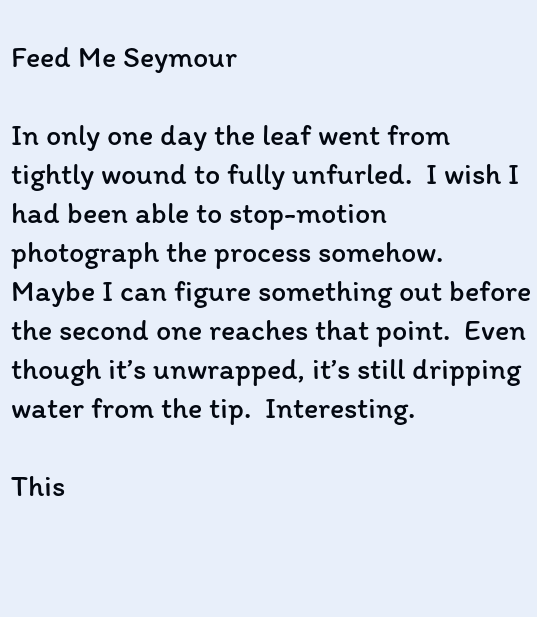Feed Me Seymour

In only one day the leaf went from tightly wound to fully unfurled.  I wish I had been able to stop-motion photograph the process somehow.  Maybe I can figure something out before the second one reaches that point.  Even though it’s unwrapped, it’s still dripping water from the tip.  Interesting.

This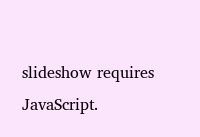slideshow requires JavaScript.